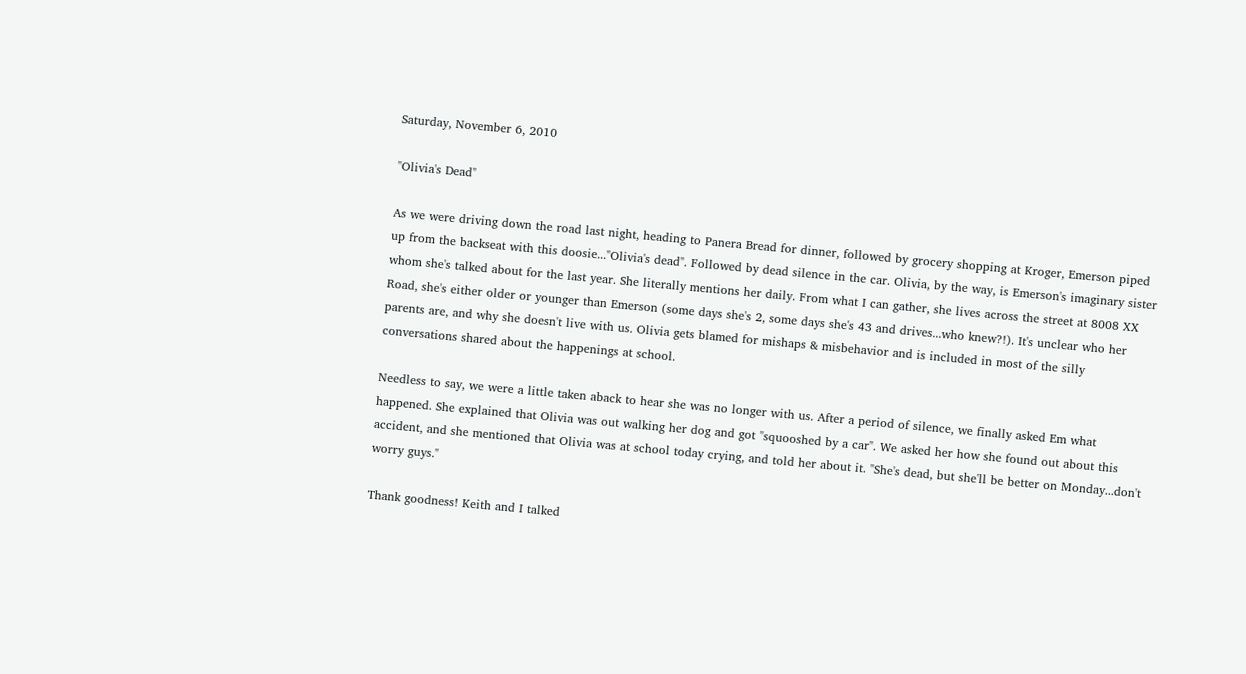Saturday, November 6, 2010

"Olivia's Dead"

As we were driving down the road last night, heading to Panera Bread for dinner, followed by grocery shopping at Kroger, Emerson piped up from the backseat with this doosie..."Olivia's dead". Followed by dead silence in the car. Olivia, by the way, is Emerson's imaginary sister whom she's talked about for the last year. She literally mentions her daily. From what I can gather, she lives across the street at 8008 XX Road, she's either older or younger than Emerson (some days she's 2, some days she's 43 and drives...who knew?!). It's unclear who her parents are, and why she doesn't live with us. Olivia gets blamed for mishaps & misbehavior and is included in most of the silly conversations shared about the happenings at school.

Needless to say, we were a little taken aback to hear she was no longer with us. After a period of silence, we finally asked Em what happened. She explained that Olivia was out walking her dog and got "squooshed by a car". We asked her how she found out about this accident, and she mentioned that Olivia was at school today crying, and told her about it. "She's dead, but she'll be better on Monday...don't worry guys."

Thank goodness! Keith and I talked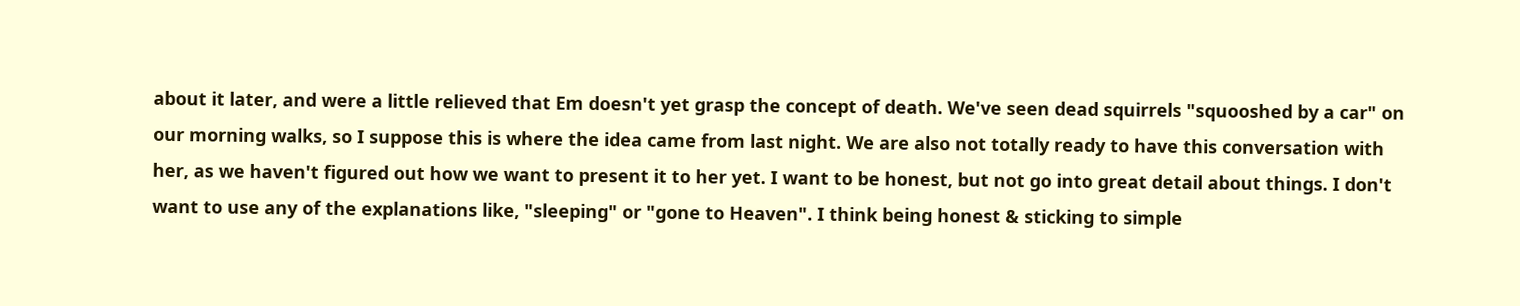about it later, and were a little relieved that Em doesn't yet grasp the concept of death. We've seen dead squirrels "squooshed by a car" on our morning walks, so I suppose this is where the idea came from last night. We are also not totally ready to have this conversation with her, as we haven't figured out how we want to present it to her yet. I want to be honest, but not go into great detail about things. I don't want to use any of the explanations like, "sleeping" or "gone to Heaven". I think being honest & sticking to simple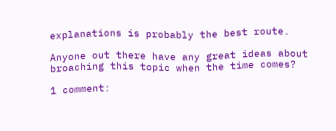explanations is probably the best route.

Anyone out there have any great ideas about broaching this topic when the time comes?

1 comment: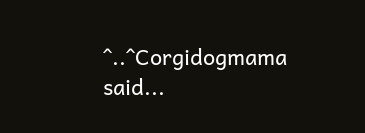^..^Corgidogmama said...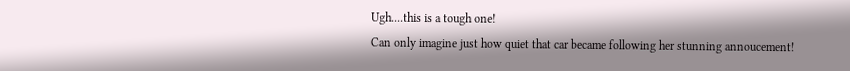Ugh....this is a tough one!
Can only imagine just how quiet that car became following her stunning annoucement!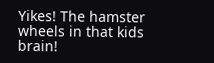Yikes! The hamster wheels in that kids brain!